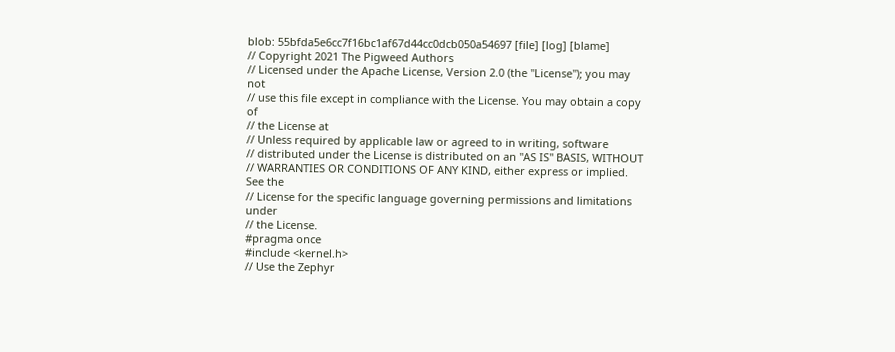blob: 55bfda5e6cc7f16bc1af67d44cc0dcb050a54697 [file] [log] [blame]
// Copyright 2021 The Pigweed Authors
// Licensed under the Apache License, Version 2.0 (the "License"); you may not
// use this file except in compliance with the License. You may obtain a copy of
// the License at
// Unless required by applicable law or agreed to in writing, software
// distributed under the License is distributed on an "AS IS" BASIS, WITHOUT
// WARRANTIES OR CONDITIONS OF ANY KIND, either express or implied. See the
// License for the specific language governing permissions and limitations under
// the License.
#pragma once
#include <kernel.h>
// Use the Zephyr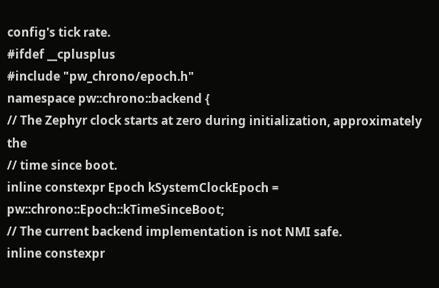config's tick rate.
#ifdef __cplusplus
#include "pw_chrono/epoch.h"
namespace pw::chrono::backend {
// The Zephyr clock starts at zero during initialization, approximately the
// time since boot.
inline constexpr Epoch kSystemClockEpoch = pw::chrono::Epoch::kTimeSinceBoot;
// The current backend implementation is not NMI safe.
inline constexpr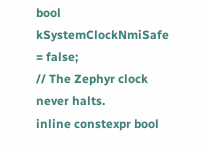bool kSystemClockNmiSafe = false;
// The Zephyr clock never halts.
inline constexpr bool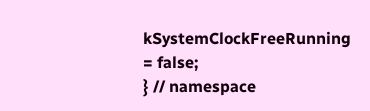kSystemClockFreeRunning = false;
} // namespace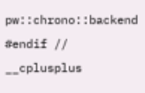pw::chrono::backend
#endif // __cplusplus